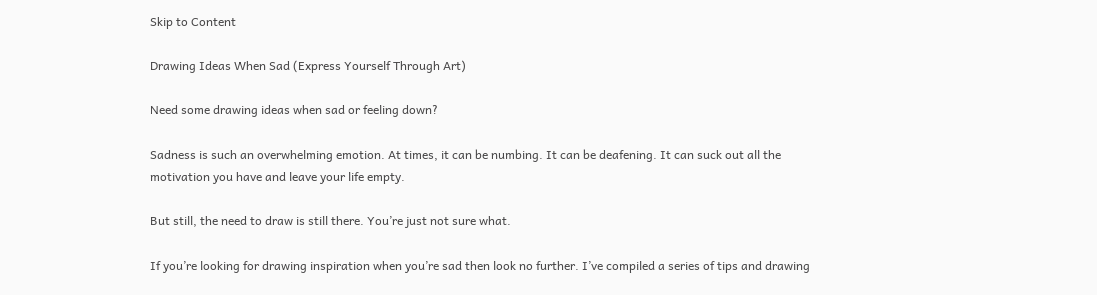Skip to Content

Drawing Ideas When Sad (Express Yourself Through Art)

Need some drawing ideas when sad or feeling down?

Sadness is such an overwhelming emotion. At times, it can be numbing. It can be deafening. It can suck out all the motivation you have and leave your life empty.

But still, the need to draw is still there. You’re just not sure what.

If you’re looking for drawing inspiration when you’re sad then look no further. I’ve compiled a series of tips and drawing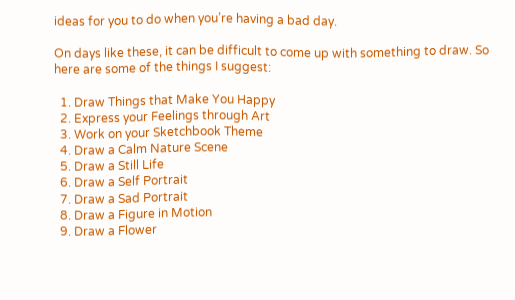ideas for you to do when you’re having a bad day.

On days like these, it can be difficult to come up with something to draw. So here are some of the things I suggest:

  1. Draw Things that Make You Happy
  2. Express your Feelings through Art
  3. Work on your Sketchbook Theme
  4. Draw a Calm Nature Scene
  5. Draw a Still Life
  6. Draw a Self Portrait
  7. Draw a Sad Portrait
  8. Draw a Figure in Motion
  9. Draw a Flower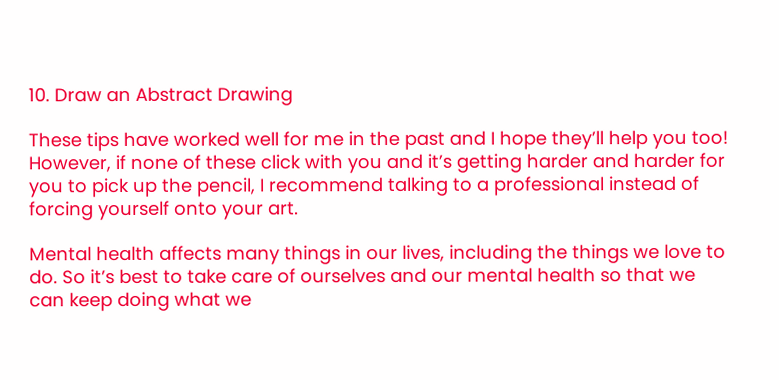10. Draw an Abstract Drawing

These tips have worked well for me in the past and I hope they’ll help you too! However, if none of these click with you and it’s getting harder and harder for you to pick up the pencil, I recommend talking to a professional instead of forcing yourself onto your art.

Mental health affects many things in our lives, including the things we love to do. So it’s best to take care of ourselves and our mental health so that we can keep doing what we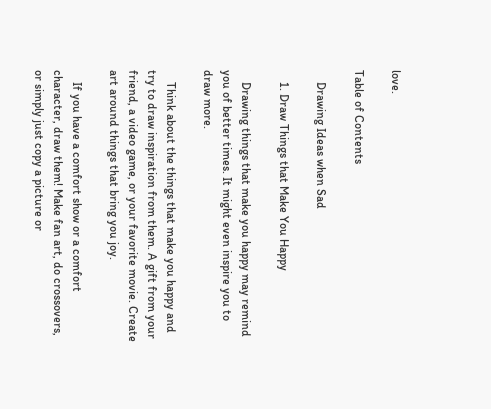love.

Table of Contents

    Drawing Ideas when Sad

    1. Draw Things that Make You Happy

    Drawing things that make you happy may remind you of better times. It might even inspire you to draw more.

    Think about the things that make you happy and try to draw inspiration from them. A gift from your friend, a video game, or your favorite movie. Create art around things that bring you joy.

    If you have a comfort show or a comfort character, draw them! Make fan art, do crossovers, or simply just copy a picture or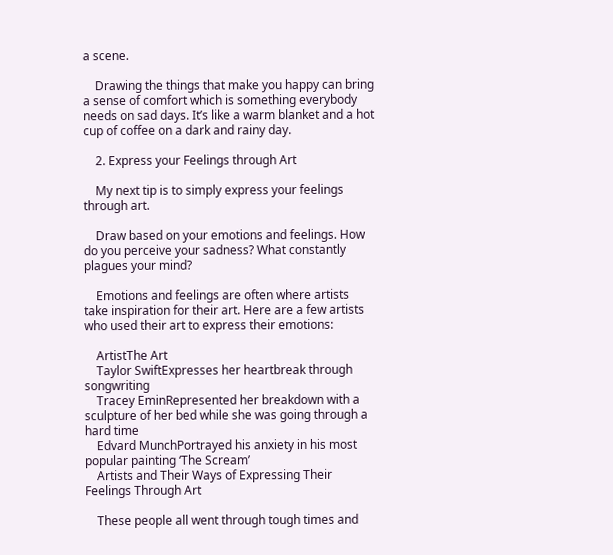a scene.

    Drawing the things that make you happy can bring a sense of comfort which is something everybody needs on sad days. It’s like a warm blanket and a hot cup of coffee on a dark and rainy day.

    2. Express your Feelings through Art

    My next tip is to simply express your feelings through art.

    Draw based on your emotions and feelings. How do you perceive your sadness? What constantly plagues your mind?

    Emotions and feelings are often where artists take inspiration for their art. Here are a few artists who used their art to express their emotions:

    ArtistThe Art
    Taylor SwiftExpresses her heartbreak through songwriting
    Tracey EminRepresented her breakdown with a sculpture of her bed while she was going through a hard time
    Edvard MunchPortrayed his anxiety in his most popular painting ‘The Scream’
    Artists and Their Ways of Expressing Their Feelings Through Art

    These people all went through tough times and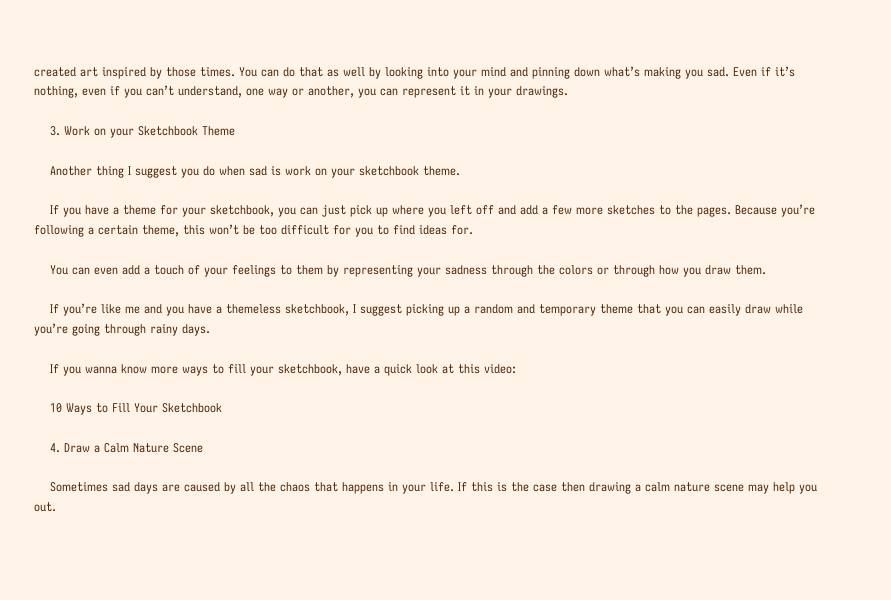created art inspired by those times. You can do that as well by looking into your mind and pinning down what’s making you sad. Even if it’s nothing, even if you can’t understand, one way or another, you can represent it in your drawings.

    3. Work on your Sketchbook Theme

    Another thing I suggest you do when sad is work on your sketchbook theme.

    If you have a theme for your sketchbook, you can just pick up where you left off and add a few more sketches to the pages. Because you’re following a certain theme, this won’t be too difficult for you to find ideas for.

    You can even add a touch of your feelings to them by representing your sadness through the colors or through how you draw them.

    If you’re like me and you have a themeless sketchbook, I suggest picking up a random and temporary theme that you can easily draw while you’re going through rainy days.

    If you wanna know more ways to fill your sketchbook, have a quick look at this video:

    10 Ways to Fill Your Sketchbook

    4. Draw a Calm Nature Scene

    Sometimes sad days are caused by all the chaos that happens in your life. If this is the case then drawing a calm nature scene may help you out.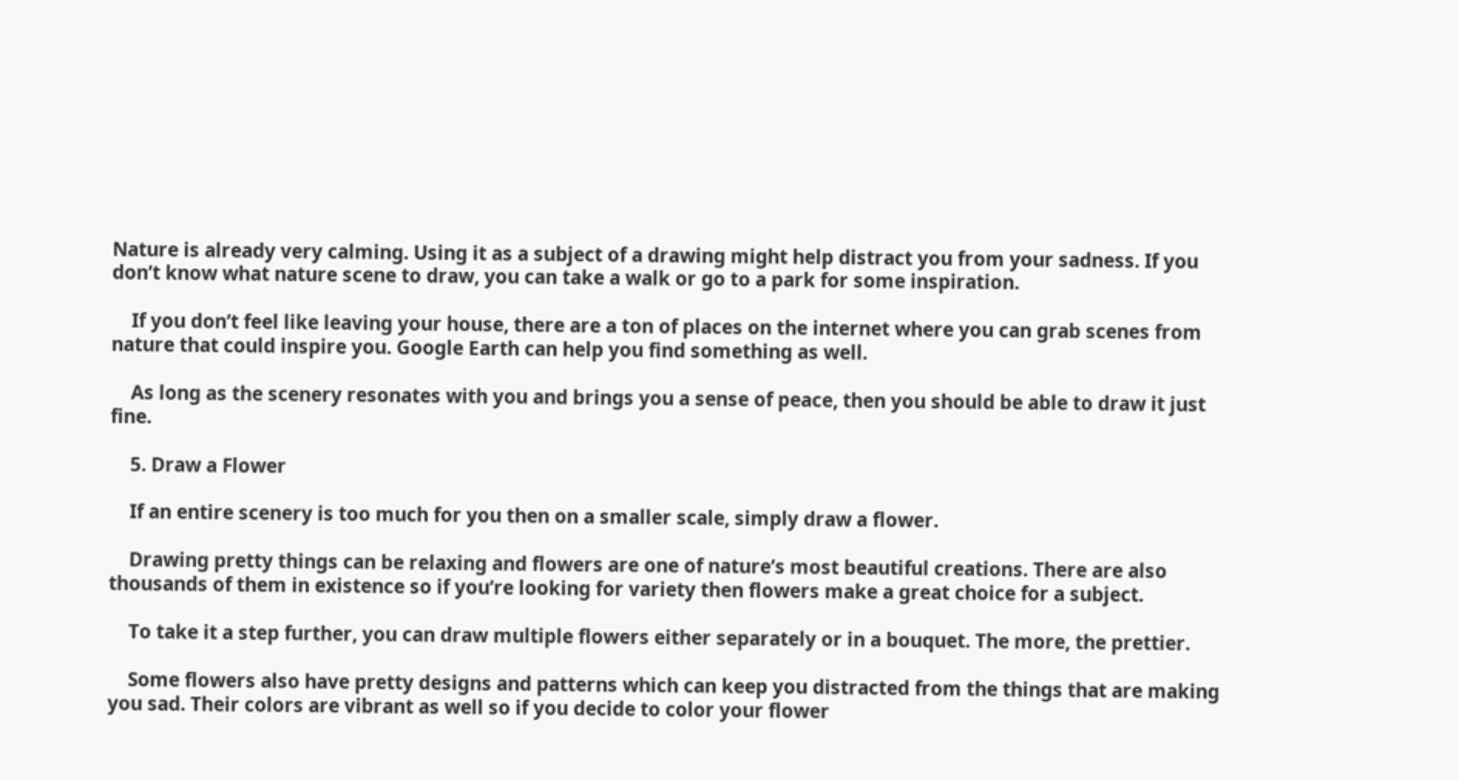Nature is already very calming. Using it as a subject of a drawing might help distract you from your sadness. If you don’t know what nature scene to draw, you can take a walk or go to a park for some inspiration.

    If you don’t feel like leaving your house, there are a ton of places on the internet where you can grab scenes from nature that could inspire you. Google Earth can help you find something as well.

    As long as the scenery resonates with you and brings you a sense of peace, then you should be able to draw it just fine.

    5. Draw a Flower

    If an entire scenery is too much for you then on a smaller scale, simply draw a flower.

    Drawing pretty things can be relaxing and flowers are one of nature’s most beautiful creations. There are also thousands of them in existence so if you’re looking for variety then flowers make a great choice for a subject.

    To take it a step further, you can draw multiple flowers either separately or in a bouquet. The more, the prettier.

    Some flowers also have pretty designs and patterns which can keep you distracted from the things that are making you sad. Their colors are vibrant as well so if you decide to color your flower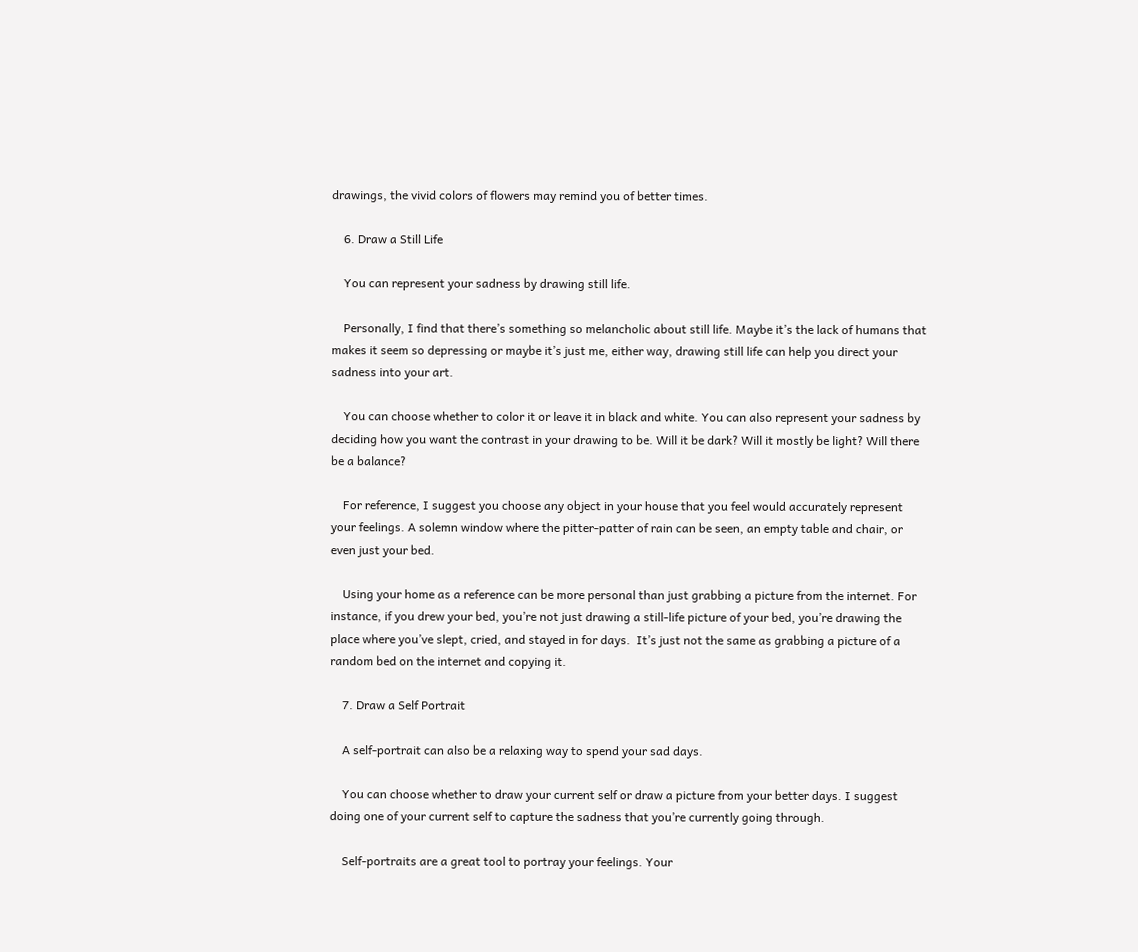drawings, the vivid colors of flowers may remind you of better times.

    6. Draw a Still Life

    You can represent your sadness by drawing still life.

    Personally, I find that there’s something so melancholic about still life. Maybe it’s the lack of humans that makes it seem so depressing or maybe it’s just me, either way, drawing still life can help you direct your sadness into your art.

    You can choose whether to color it or leave it in black and white. You can also represent your sadness by deciding how you want the contrast in your drawing to be. Will it be dark? Will it mostly be light? Will there be a balance?

    For reference, I suggest you choose any object in your house that you feel would accurately represent your feelings. A solemn window where the pitter-patter of rain can be seen, an empty table and chair, or even just your bed.

    Using your home as a reference can be more personal than just grabbing a picture from the internet. For instance, if you drew your bed, you’re not just drawing a still-life picture of your bed, you’re drawing the place where you’ve slept, cried, and stayed in for days.  It’s just not the same as grabbing a picture of a random bed on the internet and copying it.

    7. Draw a Self Portrait

    A self-portrait can also be a relaxing way to spend your sad days.

    You can choose whether to draw your current self or draw a picture from your better days. I suggest doing one of your current self to capture the sadness that you’re currently going through.

    Self-portraits are a great tool to portray your feelings. Your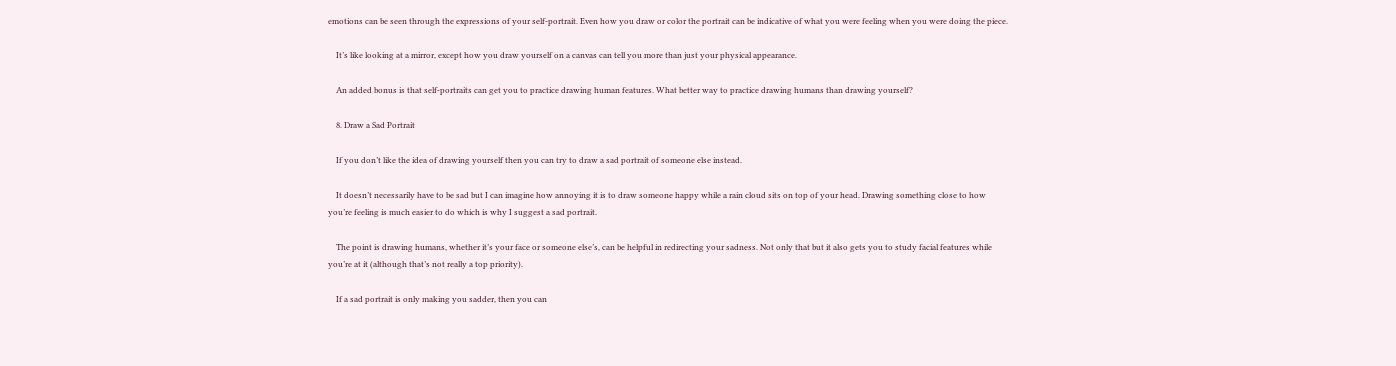emotions can be seen through the expressions of your self-portrait. Even how you draw or color the portrait can be indicative of what you were feeling when you were doing the piece.

    It’s like looking at a mirror, except how you draw yourself on a canvas can tell you more than just your physical appearance.

    An added bonus is that self-portraits can get you to practice drawing human features. What better way to practice drawing humans than drawing yourself?

    8. Draw a Sad Portrait

    If you don’t like the idea of drawing yourself then you can try to draw a sad portrait of someone else instead.

    It doesn’t necessarily have to be sad but I can imagine how annoying it is to draw someone happy while a rain cloud sits on top of your head. Drawing something close to how you’re feeling is much easier to do which is why I suggest a sad portrait.

    The point is drawing humans, whether it’s your face or someone else’s, can be helpful in redirecting your sadness. Not only that but it also gets you to study facial features while you’re at it (although that’s not really a top priority).

    If a sad portrait is only making you sadder, then you can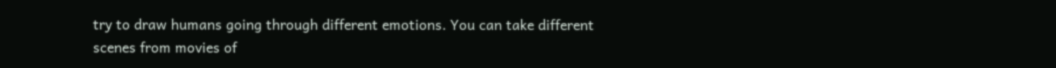try to draw humans going through different emotions. You can take different scenes from movies of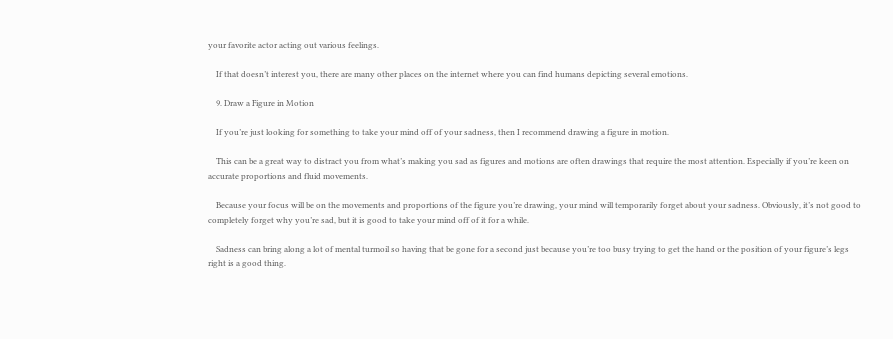your favorite actor acting out various feelings.

    If that doesn’t interest you, there are many other places on the internet where you can find humans depicting several emotions.

    9. Draw a Figure in Motion

    If you’re just looking for something to take your mind off of your sadness, then I recommend drawing a figure in motion.

    This can be a great way to distract you from what’s making you sad as figures and motions are often drawings that require the most attention. Especially if you’re keen on accurate proportions and fluid movements.

    Because your focus will be on the movements and proportions of the figure you’re drawing, your mind will temporarily forget about your sadness. Obviously, it’s not good to completely forget why you’re sad, but it is good to take your mind off of it for a while.

    Sadness can bring along a lot of mental turmoil so having that be gone for a second just because you’re too busy trying to get the hand or the position of your figure’s legs right is a good thing.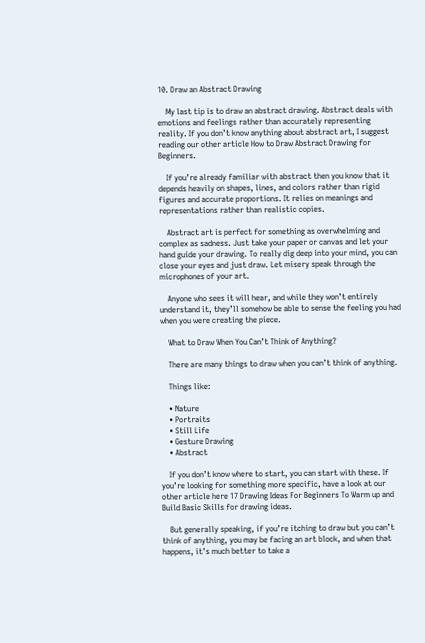10. Draw an Abstract Drawing

    My last tip is to draw an abstract drawing. Abstract deals with emotions and feelings rather than accurately representing reality. If you don’t know anything about abstract art, I suggest reading our other article How to Draw Abstract Drawing for Beginners.

    If you’re already familiar with abstract then you know that it depends heavily on shapes, lines, and colors rather than rigid figures and accurate proportions. It relies on meanings and representations rather than realistic copies.

    Abstract art is perfect for something as overwhelming and complex as sadness. Just take your paper or canvas and let your hand guide your drawing. To really dig deep into your mind, you can close your eyes and just draw. Let misery speak through the microphones of your art.

    Anyone who sees it will hear, and while they won’t entirely understand it, they’ll somehow be able to sense the feeling you had when you were creating the piece.

    What to Draw When You Can’t Think of Anything?

    There are many things to draw when you can’t think of anything.

    Things like:

    • Nature
    • Portraits
    • Still Life
    • Gesture Drawing
    • Abstract

    If you don’t know where to start, you can start with these. If you’re looking for something more specific, have a look at our other article here 17 Drawing Ideas For Beginners To Warm up and Build Basic Skills for drawing ideas.

    But generally speaking, if you’re itching to draw but you can’t think of anything, you may be facing an art block, and when that happens, it’s much better to take a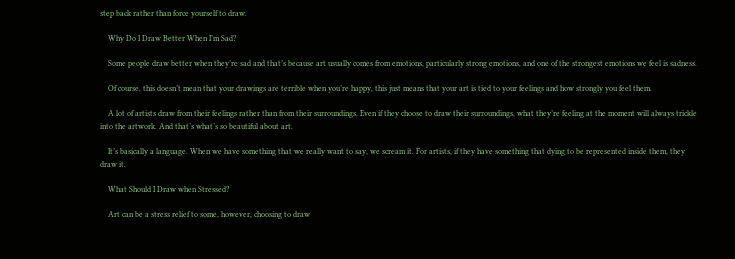step back rather than force yourself to draw.

    Why Do I Draw Better When I’m Sad?

    Some people draw better when they’re sad and that’s because art usually comes from emotions, particularly strong emotions, and one of the strongest emotions we feel is sadness.

    Of course, this doesn’t mean that your drawings are terrible when you’re happy, this just means that your art is tied to your feelings and how strongly you feel them.

    A lot of artists draw from their feelings rather than from their surroundings. Even if they choose to draw their surroundings, what they’re feeling at the moment will always trickle into the artwork. And that’s what’s so beautiful about art.

    It’s basically a language. When we have something that we really want to say, we scream it. For artists, if they have something that dying to be represented inside them, they draw it.

    What Should I Draw when Stressed?

    Art can be a stress relief to some, however, choosing to draw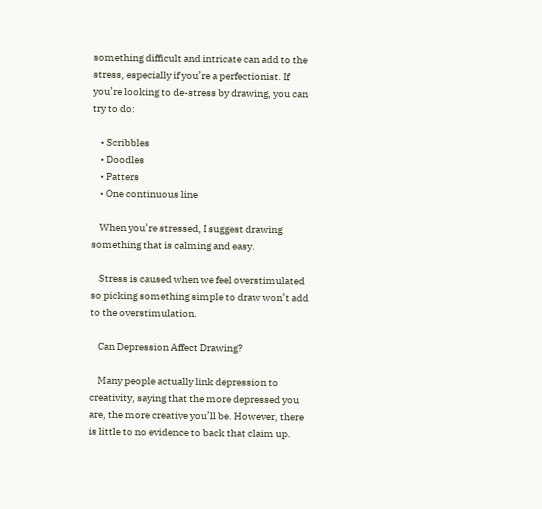something difficult and intricate can add to the stress, especially if you’re a perfectionist. If you’re looking to de-stress by drawing, you can try to do:

    • Scribbles
    • Doodles
    • Patters
    • One continuous line

    When you’re stressed, I suggest drawing something that is calming and easy.

    Stress is caused when we feel overstimulated so picking something simple to draw won’t add to the overstimulation.

    Can Depression Affect Drawing?

    Many people actually link depression to creativity, saying that the more depressed you are, the more creative you’ll be. However, there is little to no evidence to back that claim up.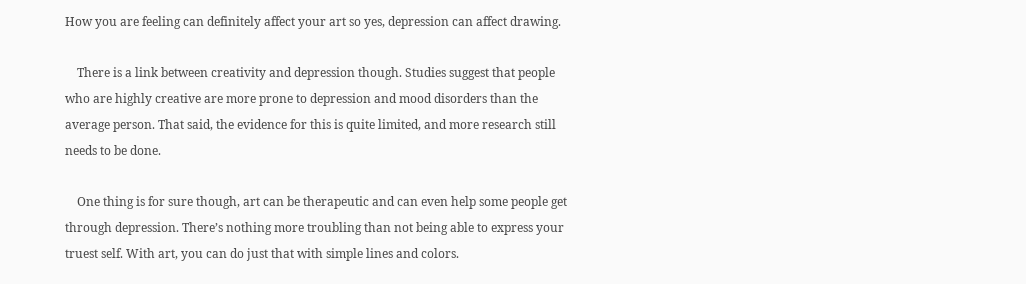How you are feeling can definitely affect your art so yes, depression can affect drawing.

    There is a link between creativity and depression though. Studies suggest that people who are highly creative are more prone to depression and mood disorders than the average person. That said, the evidence for this is quite limited, and more research still needs to be done.

    One thing is for sure though, art can be therapeutic and can even help some people get through depression. There’s nothing more troubling than not being able to express your truest self. With art, you can do just that with simple lines and colors.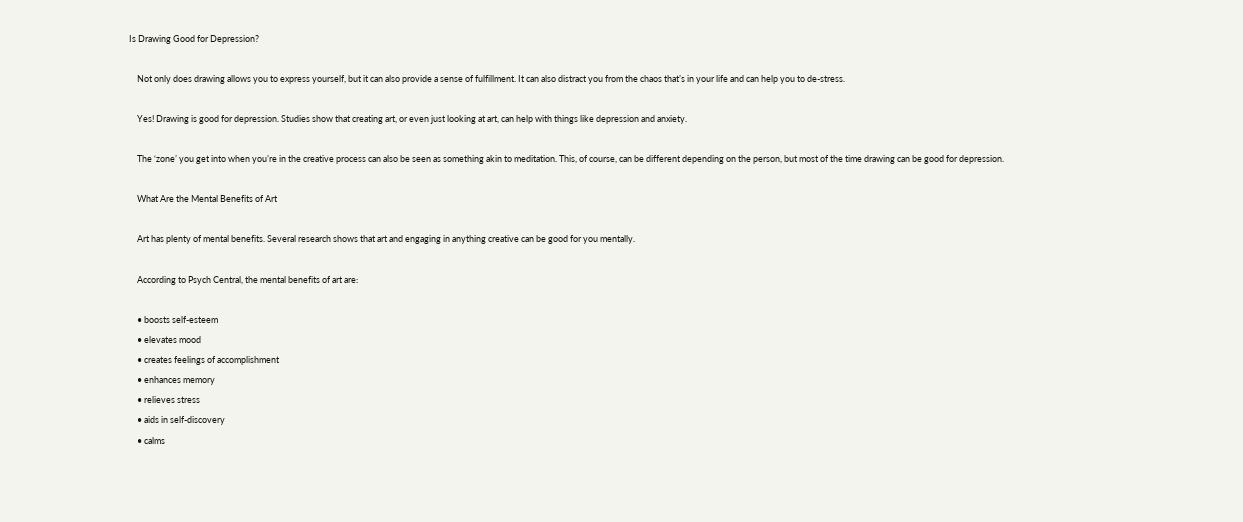Is Drawing Good for Depression?

    Not only does drawing allows you to express yourself, but it can also provide a sense of fulfillment. It can also distract you from the chaos that’s in your life and can help you to de-stress.

    Yes! Drawing is good for depression. Studies show that creating art, or even just looking at art, can help with things like depression and anxiety.

    The ‘zone’ you get into when you’re in the creative process can also be seen as something akin to meditation. This, of course, can be different depending on the person, but most of the time drawing can be good for depression.

    What Are the Mental Benefits of Art

    Art has plenty of mental benefits. Several research shows that art and engaging in anything creative can be good for you mentally.

    According to Psych Central, the mental benefits of art are:

    • boosts self-esteem
    • elevates mood
    • creates feelings of accomplishment
    • enhances memory
    • relieves stress
    • aids in self-discovery
    • calms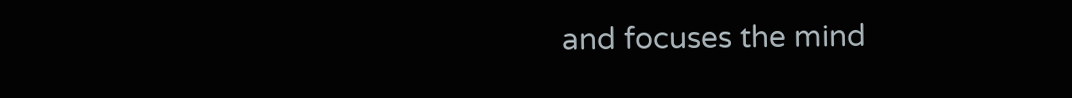and focuses the mind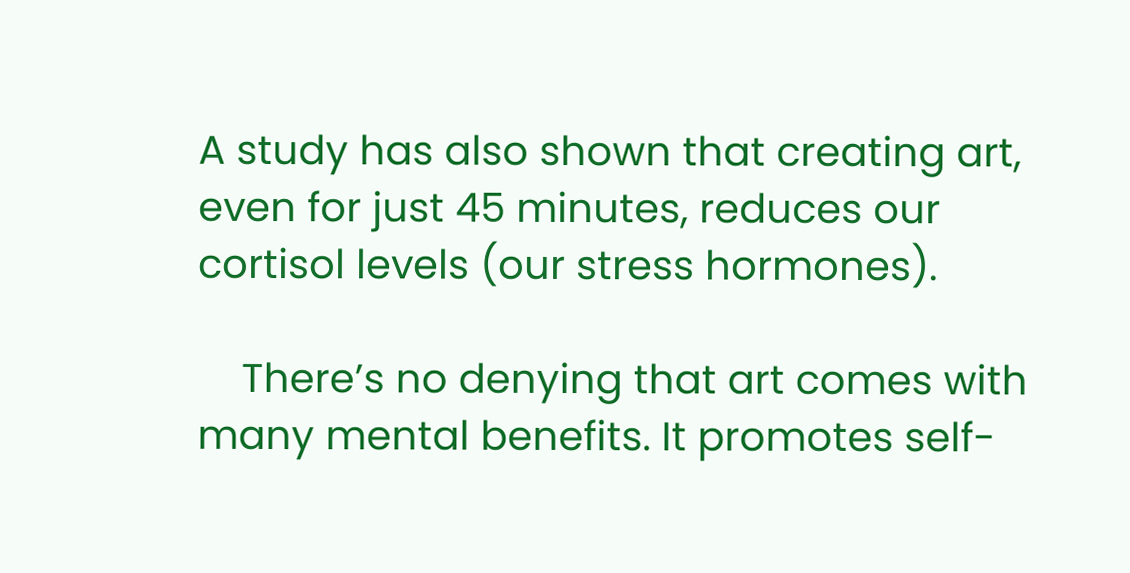A study has also shown that creating art, even for just 45 minutes, reduces our cortisol levels (our stress hormones).

    There’s no denying that art comes with many mental benefits. It promotes self-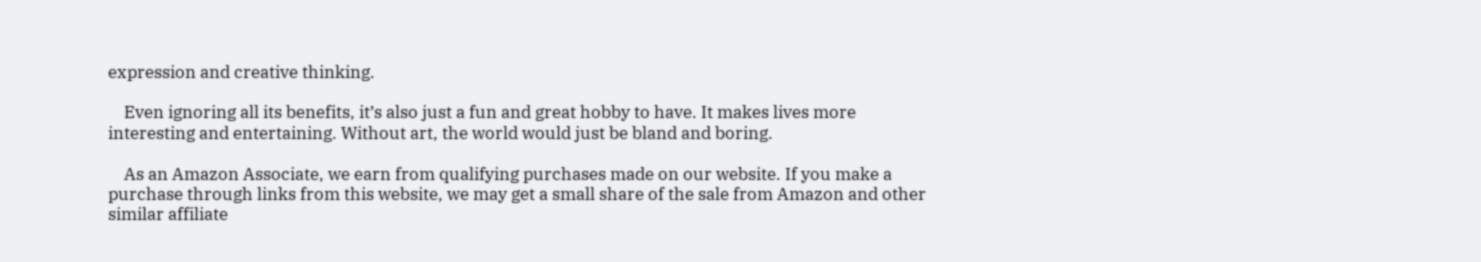expression and creative thinking.

    Even ignoring all its benefits, it’s also just a fun and great hobby to have. It makes lives more interesting and entertaining. Without art, the world would just be bland and boring.

    As an Amazon Associate, we earn from qualifying purchases made on our website. If you make a purchase through links from this website, we may get a small share of the sale from Amazon and other similar affiliate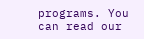programs. You can read our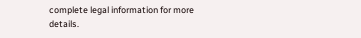complete legal information for more details.